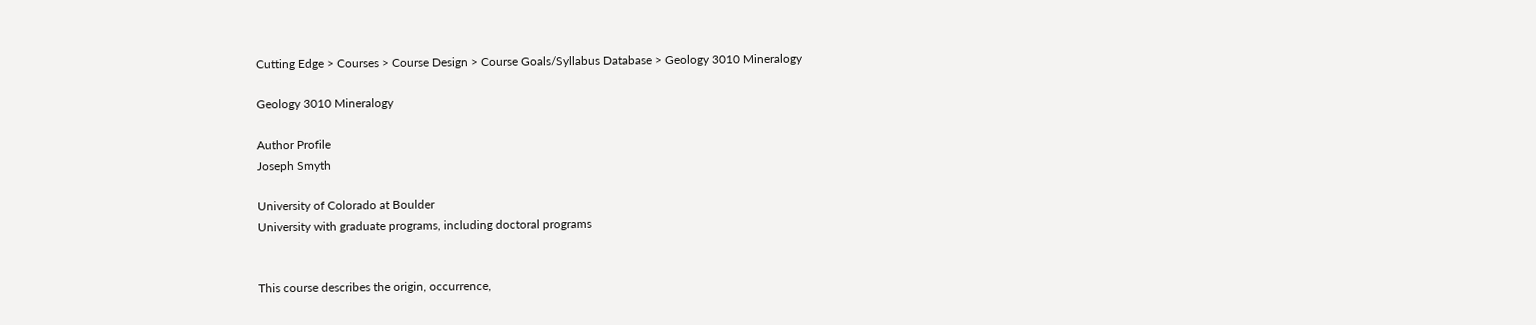Cutting Edge > Courses > Course Design > Course Goals/Syllabus Database > Geology 3010 Mineralogy

Geology 3010 Mineralogy

Author Profile
Joseph Smyth

University of Colorado at Boulder
University with graduate programs, including doctoral programs


This course describes the origin, occurrence,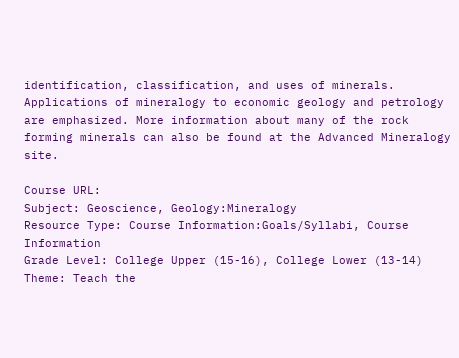identification, classification, and uses of minerals. Applications of mineralogy to economic geology and petrology are emphasized. More information about many of the rock forming minerals can also be found at the Advanced Mineralogy site.

Course URL:
Subject: Geoscience, Geology:Mineralogy
Resource Type: Course Information:Goals/Syllabi, Course Information
Grade Level: College Upper (15-16), College Lower (13-14)
Theme: Teach the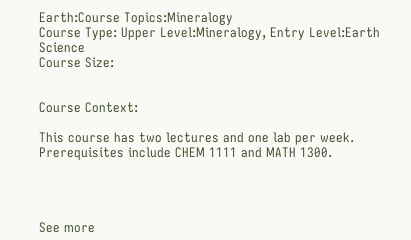Earth:Course Topics:Mineralogy
Course Type: Upper Level:Mineralogy, Entry Level:Earth Science
Course Size:


Course Context:

This course has two lectures and one lab per week. Prerequisites include CHEM 1111 and MATH 1300.




See more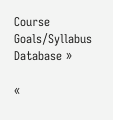Course Goals/Syllabus Database »

«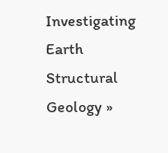Investigating Earth       Structural Geology »